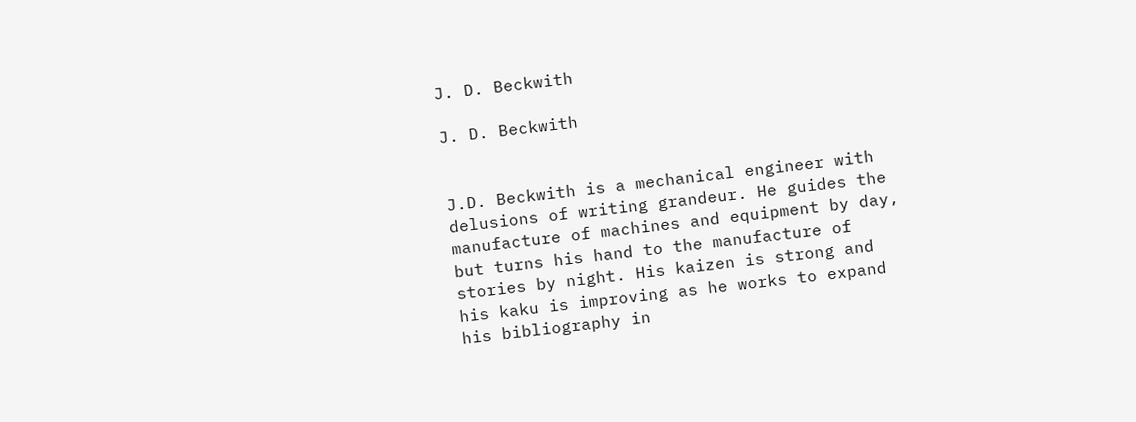J. D. Beckwith

J. D. Beckwith


J.D. Beckwith is a mechanical engineer with delusions of writing grandeur. He guides the manufacture of machines and equipment by day, but turns his hand to the manufacture of stories by night. His kaizen is strong and his kaku is improving as he works to expand his bibliography in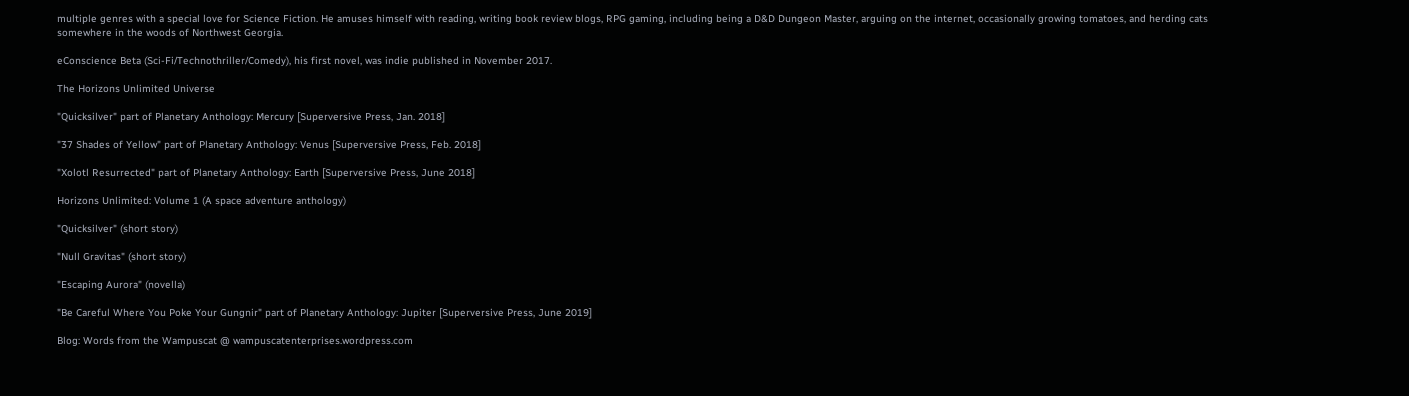multiple genres with a special love for Science Fiction. He amuses himself with reading, writing book review blogs, RPG gaming, including being a D&D Dungeon Master, arguing on the internet, occasionally growing tomatoes, and herding cats somewhere in the woods of Northwest Georgia.

eConscience Beta (Sci-Fi/Technothriller/Comedy), his first novel, was indie published in November 2017.

The Horizons Unlimited Universe

"Quicksilver" part of Planetary Anthology: Mercury [Superversive Press, Jan. 2018]

"37 Shades of Yellow" part of Planetary Anthology: Venus [Superversive Press, Feb. 2018]

"Xolotl Resurrected" part of Planetary Anthology: Earth [Superversive Press, June 2018]

Horizons Unlimited: Volume 1 (A space adventure anthology)

"Quicksilver" (short story)

"Null Gravitas" (short story)

"Escaping Aurora" (novella)

"Be Careful Where You Poke Your Gungnir" part of Planetary Anthology: Jupiter [Superversive Press, June 2019]

Blog: Words from the Wampuscat @ wampuscatenterprises.wordpress.com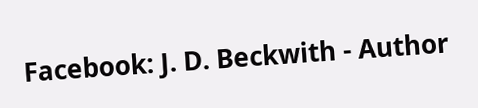Facebook: J. D. Beckwith - Author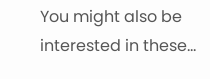You might also be interested in these...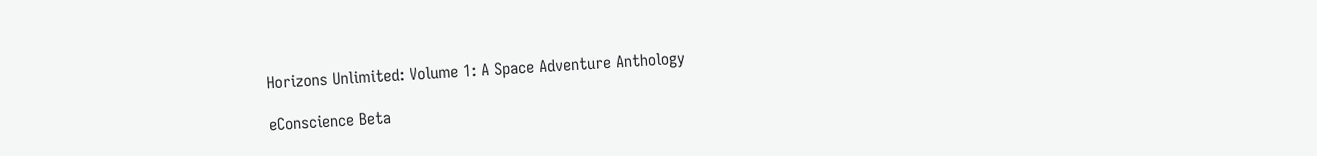Horizons Unlimited: Volume 1: A Space Adventure Anthology

eConscience Beta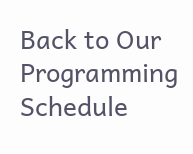Back to Our Programming Schedule